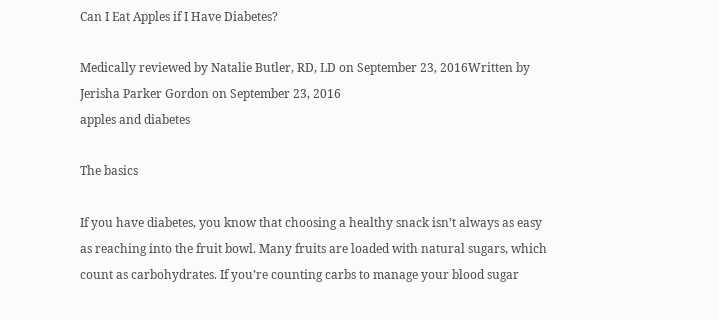Can I Eat Apples if I Have Diabetes?

Medically reviewed by Natalie Butler, RD, LD on September 23, 2016Written by Jerisha Parker Gordon on September 23, 2016
apples and diabetes

The basics

If you have diabetes, you know that choosing a healthy snack isn’t always as easy as reaching into the fruit bowl. Many fruits are loaded with natural sugars, which count as carbohydrates. If you’re counting carbs to manage your blood sugar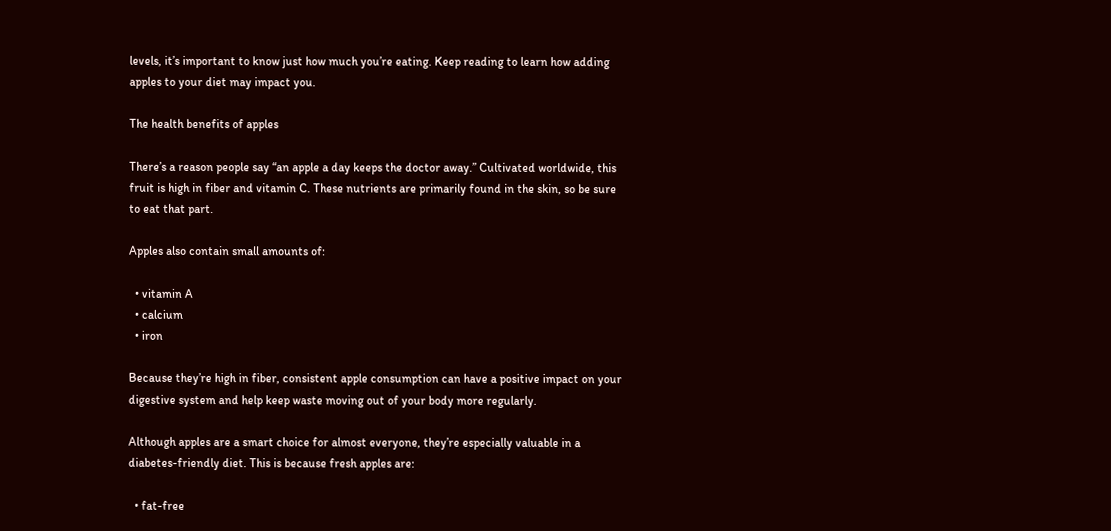levels, it’s important to know just how much you’re eating. Keep reading to learn how adding apples to your diet may impact you.

The health benefits of apples

There’s a reason people say “an apple a day keeps the doctor away.” Cultivated worldwide, this fruit is high in fiber and vitamin C. These nutrients are primarily found in the skin, so be sure to eat that part.

Apples also contain small amounts of:

  • vitamin A
  • calcium
  • iron

Because they’re high in fiber, consistent apple consumption can have a positive impact on your digestive system and help keep waste moving out of your body more regularly.

Although apples are a smart choice for almost everyone, they’re especially valuable in a diabetes-friendly diet. This is because fresh apples are:

  • fat-free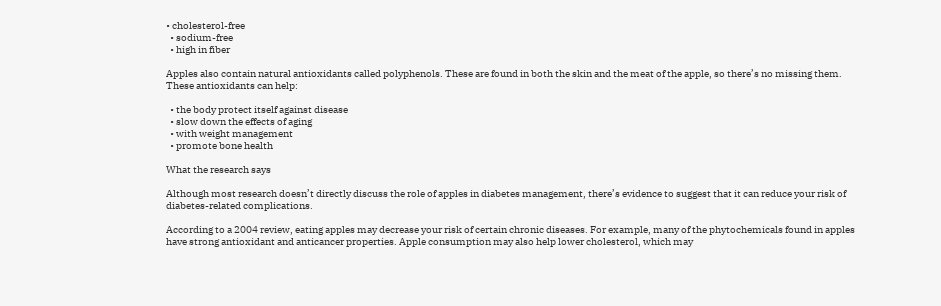• cholesterol-free
  • sodium-free
  • high in fiber

Apples also contain natural antioxidants called polyphenols. These are found in both the skin and the meat of the apple, so there’s no missing them. These antioxidants can help:

  • the body protect itself against disease
  • slow down the effects of aging
  • with weight management
  • promote bone health

What the research says

Although most research doesn’t directly discuss the role of apples in diabetes management, there’s evidence to suggest that it can reduce your risk of diabetes-related complications.

According to a 2004 review, eating apples may decrease your risk of certain chronic diseases. For example, many of the phytochemicals found in apples have strong antioxidant and anticancer properties. Apple consumption may also help lower cholesterol, which may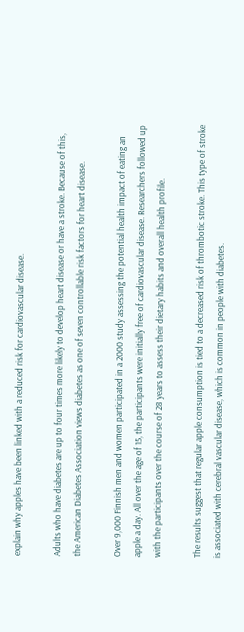explain why apples have been linked with a reduced risk for cardiovascular disease.

Adults who have diabetes are up to four times more likely to develop heart disease or have a stroke. Because of this, the American Diabetes Association views diabetes as one of seven controllable risk factors for heart disease.

Over 9,000 Finnish men and women participated in a 2000 study assessing the potential health impact of eating an apple a day. All over the age of 15, the participants were initially free of cardiovascular disease. Researchers followed up with the participants over the course of 28 years to assess their dietary habits and overall health profile.

The results suggest that regular apple consumption is tied to a decreased risk of thrombotic stroke. This type of stroke is associated with cerebral vascular disease, which is common in people with diabetes.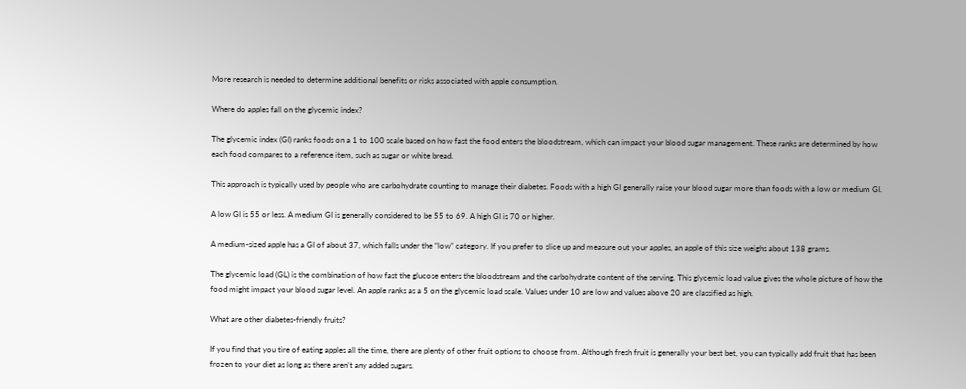More research is needed to determine additional benefits or risks associated with apple consumption.

Where do apples fall on the glycemic index?

The glycemic index (GI) ranks foods on a 1 to 100 scale based on how fast the food enters the bloodstream, which can impact your blood sugar management. These ranks are determined by how each food compares to a reference item, such as sugar or white bread.

This approach is typically used by people who are carbohydrate counting to manage their diabetes. Foods with a high GI generally raise your blood sugar more than foods with a low or medium GI.

A low GI is 55 or less. A medium GI is generally considered to be 55 to 69. A high GI is 70 or higher.

A medium-sized apple has a GI of about 37, which falls under the “low” category. If you prefer to slice up and measure out your apples, an apple of this size weighs about 138 grams.

The glycemic load (GL) is the combination of how fast the glucose enters the bloodstream and the carbohydrate content of the serving. This glycemic load value gives the whole picture of how the food might impact your blood sugar level. An apple ranks as a 5 on the glycemic load scale. Values under 10 are low and values above 20 are classified as high.

What are other diabetes-friendly fruits?

If you find that you tire of eating apples all the time, there are plenty of other fruit options to choose from. Although fresh fruit is generally your best bet, you can typically add fruit that has been frozen to your diet as long as there aren’t any added sugars.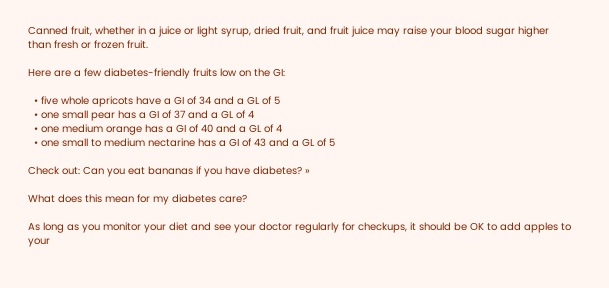Canned fruit, whether in a juice or light syrup, dried fruit, and fruit juice may raise your blood sugar higher than fresh or frozen fruit.

Here are a few diabetes-friendly fruits low on the GI:

  • five whole apricots have a GI of 34 and a GL of 5
  • one small pear has a GI of 37 and a GL of 4
  • one medium orange has a GI of 40 and a GL of 4
  • one small to medium nectarine has a GI of 43 and a GL of 5

Check out: Can you eat bananas if you have diabetes? »

What does this mean for my diabetes care?

As long as you monitor your diet and see your doctor regularly for checkups, it should be OK to add apples to your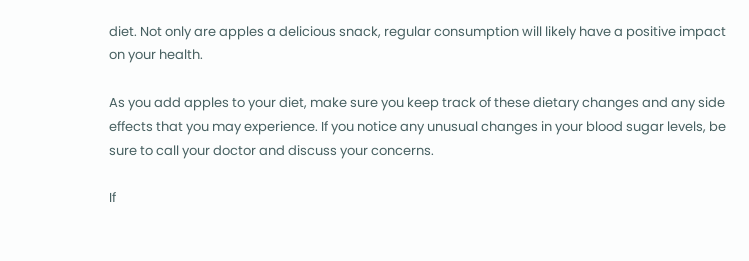diet. Not only are apples a delicious snack, regular consumption will likely have a positive impact on your health.

As you add apples to your diet, make sure you keep track of these dietary changes and any side effects that you may experience. If you notice any unusual changes in your blood sugar levels, be sure to call your doctor and discuss your concerns.

If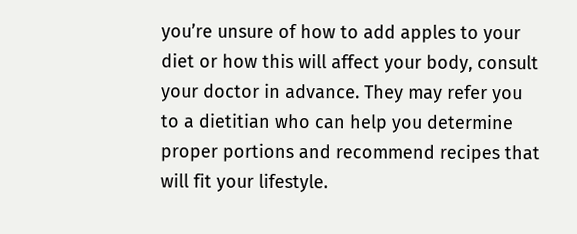you’re unsure of how to add apples to your diet or how this will affect your body, consult your doctor in advance. They may refer you to a dietitian who can help you determine proper portions and recommend recipes that will fit your lifestyle.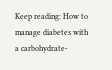Keep reading: How to manage diabetes with a carbohydrate-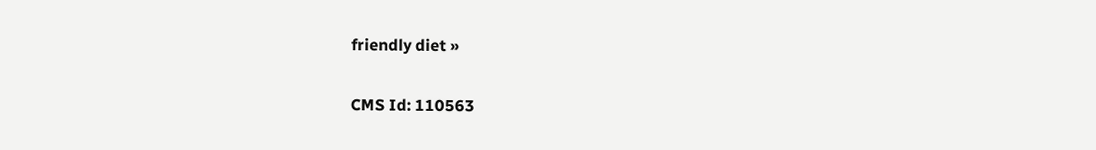friendly diet »

CMS Id: 110563